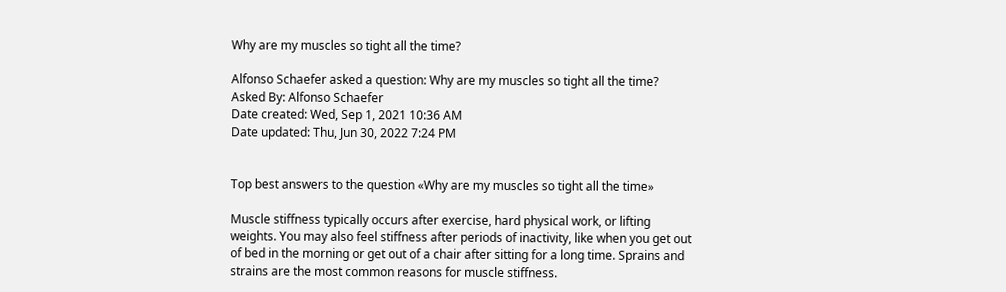Why are my muscles so tight all the time?

Alfonso Schaefer asked a question: Why are my muscles so tight all the time?
Asked By: Alfonso Schaefer
Date created: Wed, Sep 1, 2021 10:36 AM
Date updated: Thu, Jun 30, 2022 7:24 PM


Top best answers to the question «Why are my muscles so tight all the time»

Muscle stiffness typically occurs after exercise, hard physical work, or lifting weights. You may also feel stiffness after periods of inactivity, like when you get out of bed in the morning or get out of a chair after sitting for a long time. Sprains and strains are the most common reasons for muscle stiffness.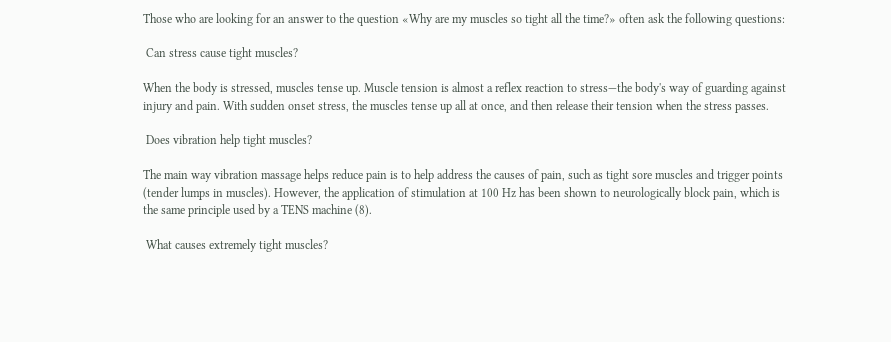Those who are looking for an answer to the question «Why are my muscles so tight all the time?» often ask the following questions:

 Can stress cause tight muscles?

When the body is stressed, muscles tense up. Muscle tension is almost a reflex reaction to stress—the body's way of guarding against injury and pain. With sudden onset stress, the muscles tense up all at once, and then release their tension when the stress passes.

 Does vibration help tight muscles?

The main way vibration massage helps reduce pain is to help address the causes of pain, such as tight sore muscles and trigger points (tender lumps in muscles). However, the application of stimulation at 100 Hz has been shown to neurologically block pain, which is the same principle used by a TENS machine (8).

 What causes extremely tight muscles?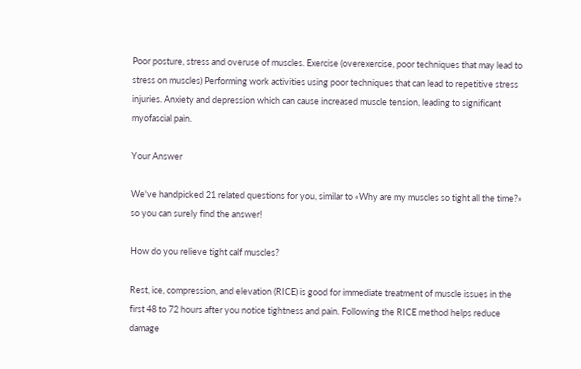Poor posture, stress and overuse of muscles. Exercise (overexercise, poor techniques that may lead to stress on muscles) Performing work activities using poor techniques that can lead to repetitive stress injuries. Anxiety and depression which can cause increased muscle tension, leading to significant myofascial pain.

Your Answer

We've handpicked 21 related questions for you, similar to «Why are my muscles so tight all the time?» so you can surely find the answer!

How do you relieve tight calf muscles?

Rest, ice, compression, and elevation (RICE) is good for immediate treatment of muscle issues in the first 48 to 72 hours after you notice tightness and pain. Following the RICE method helps reduce damage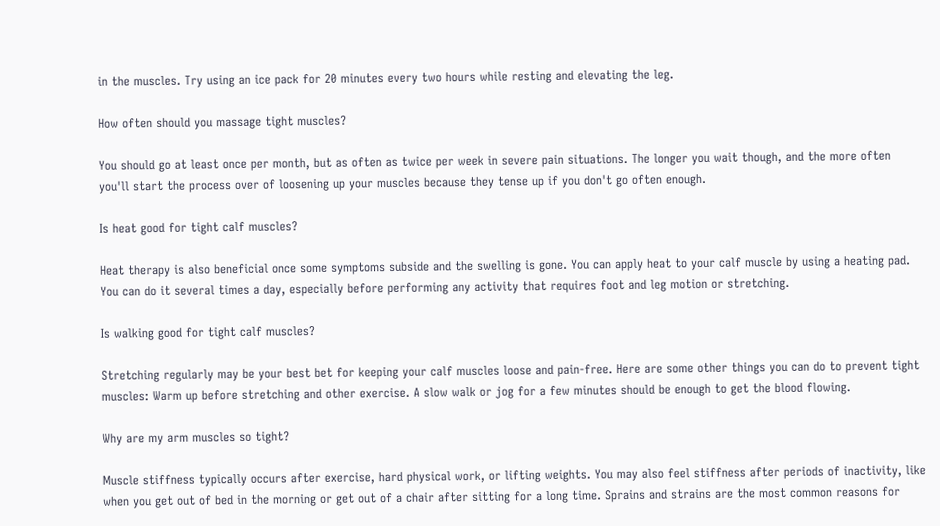in the muscles. Try using an ice pack for 20 minutes every two hours while resting and elevating the leg.

How often should you massage tight muscles?

You should go at least once per month, but as often as twice per week in severe pain situations. The longer you wait though, and the more often you'll start the process over of loosening up your muscles because they tense up if you don't go often enough.

Is heat good for tight calf muscles?

Heat therapy is also beneficial once some symptoms subside and the swelling is gone. You can apply heat to your calf muscle by using a heating pad. You can do it several times a day, especially before performing any activity that requires foot and leg motion or stretching.

Is walking good for tight calf muscles?

Stretching regularly may be your best bet for keeping your calf muscles loose and pain-free. Here are some other things you can do to prevent tight muscles: Warm up before stretching and other exercise. A slow walk or jog for a few minutes should be enough to get the blood flowing.

Why are my arm muscles so tight?

Muscle stiffness typically occurs after exercise, hard physical work, or lifting weights. You may also feel stiffness after periods of inactivity, like when you get out of bed in the morning or get out of a chair after sitting for a long time. Sprains and strains are the most common reasons for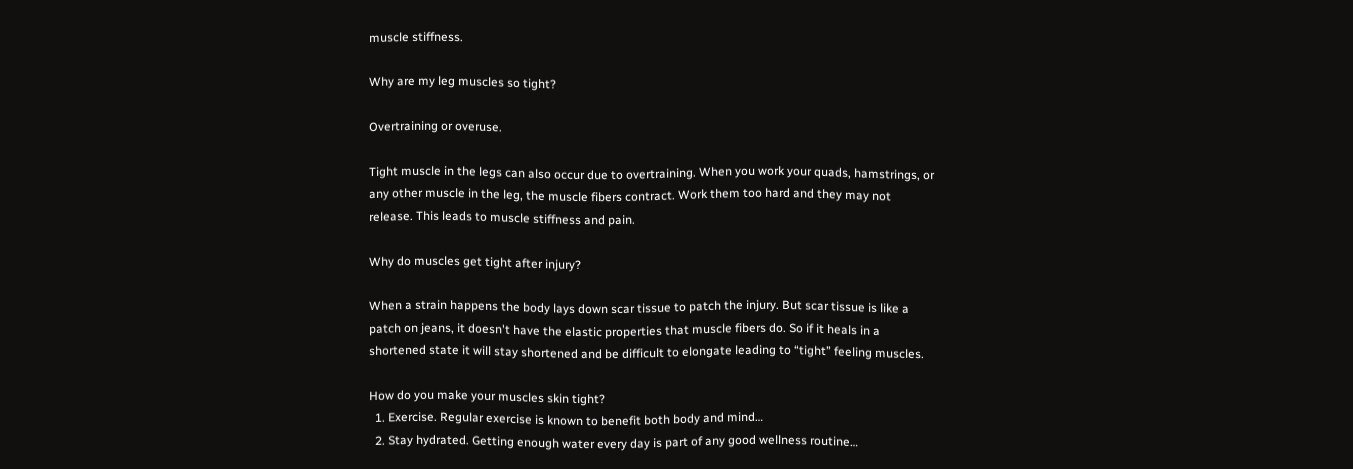muscle stiffness.

Why are my leg muscles so tight?

Overtraining or overuse.

Tight muscle in the legs can also occur due to overtraining. When you work your quads, hamstrings, or any other muscle in the leg, the muscle fibers contract. Work them too hard and they may not release. This leads to muscle stiffness and pain.

Why do muscles get tight after injury?

When a strain happens the body lays down scar tissue to patch the injury. But scar tissue is like a patch on jeans, it doesn't have the elastic properties that muscle fibers do. So if it heals in a shortened state it will stay shortened and be difficult to elongate leading to “tight” feeling muscles.

How do you make your muscles skin tight?
  1. Exercise. Regular exercise is known to benefit both body and mind…
  2. Stay hydrated. Getting enough water every day is part of any good wellness routine…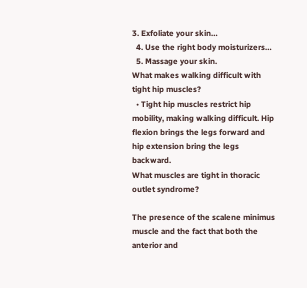3. Exfoliate your skin…
  4. Use the right body moisturizers…
  5. Massage your skin.
What makes walking difficult with tight hip muscles?
  • Tight hip muscles restrict hip mobility, making walking difficult. Hip flexion brings the legs forward and hip extension bring the legs backward.
What muscles are tight in thoracic outlet syndrome?

The presence of the scalene minimus muscle and the fact that both the anterior and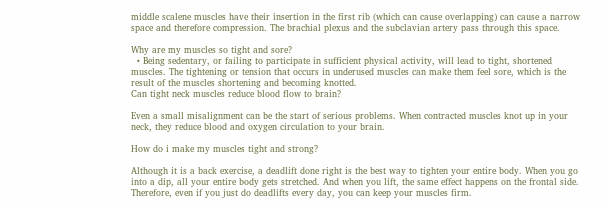middle scalene muscles have their insertion in the first rib (which can cause overlapping) can cause a narrow space and therefore compression. The brachial plexus and the subclavian artery pass through this space.

Why are my muscles so tight and sore?
  • Being sedentary, or failing to participate in sufficient physical activity, will lead to tight, shortened muscles. The tightening or tension that occurs in underused muscles can make them feel sore, which is the result of the muscles shortening and becoming knotted.
Can tight neck muscles reduce blood flow to brain?

Even a small misalignment can be the start of serious problems. When contracted muscles knot up in your neck, they reduce blood and oxygen circulation to your brain.

How do i make my muscles tight and strong?

Although it is a back exercise, a deadlift done right is the best way to tighten your entire body. When you go into a dip, all your entire body gets stretched. And when you lift, the same effect happens on the frontal side. Therefore, even if you just do deadlifts every day, you can keep your muscles firm.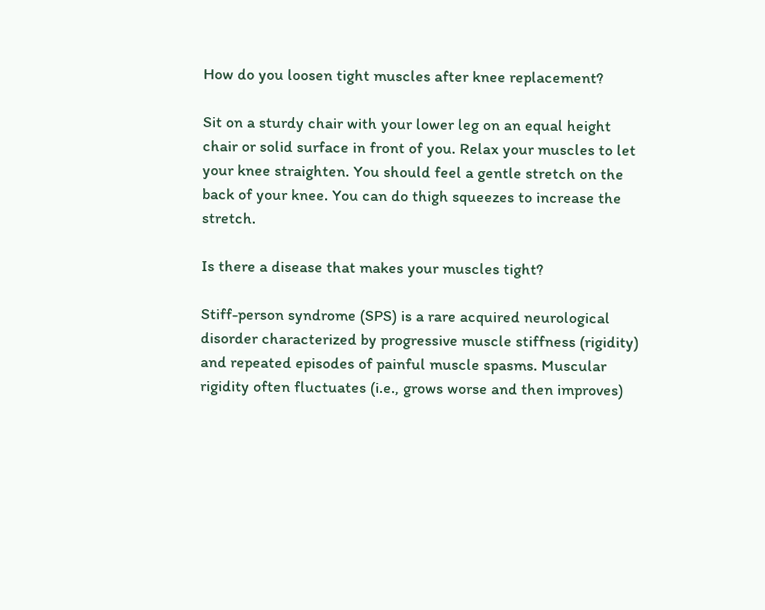How do you loosen tight muscles after knee replacement?

Sit on a sturdy chair with your lower leg on an equal height chair or solid surface in front of you. Relax your muscles to let your knee straighten. You should feel a gentle stretch on the back of your knee. You can do thigh squeezes to increase the stretch.

Is there a disease that makes your muscles tight?

Stiff-person syndrome (SPS) is a rare acquired neurological disorder characterized by progressive muscle stiffness (rigidity) and repeated episodes of painful muscle spasms. Muscular rigidity often fluctuates (i.e., grows worse and then improves)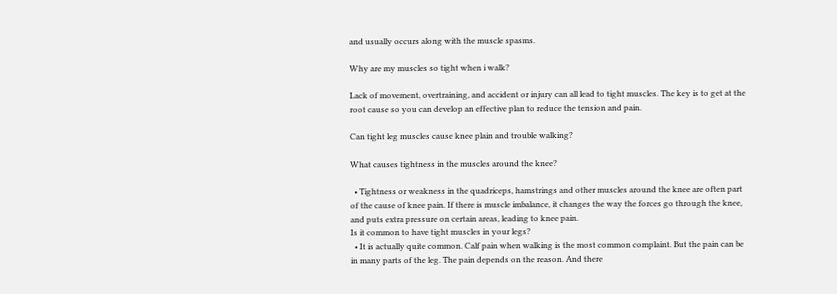and usually occurs along with the muscle spasms.

Why are my muscles so tight when i walk?

Lack of movement, overtraining, and accident or injury can all lead to tight muscles. The key is to get at the root cause so you can develop an effective plan to reduce the tension and pain.

Can tight leg muscles cause knee plain and trouble walking?

What causes tightness in the muscles around the knee?

  • Tightness or weakness in the quadriceps, hamstrings and other muscles around the knee are often part of the cause of knee pain. If there is muscle imbalance, it changes the way the forces go through the knee, and puts extra pressure on certain areas, leading to knee pain.
Is it common to have tight muscles in your legs?
  • It is actually quite common. Calf pain when walking is the most common complaint. But the pain can be in many parts of the leg. The pain depends on the reason. And there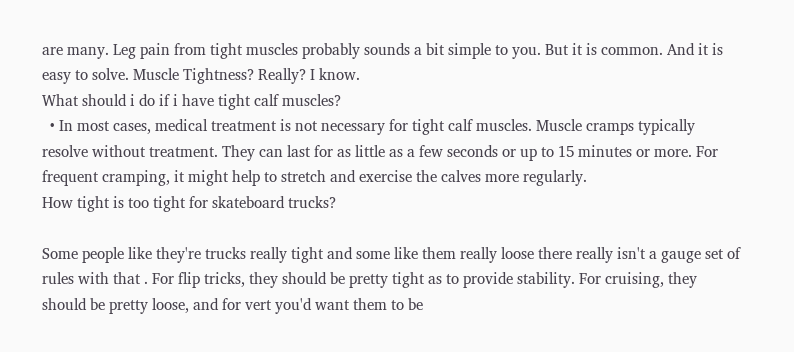are many. Leg pain from tight muscles probably sounds a bit simple to you. But it is common. And it is easy to solve. Muscle Tightness? Really? I know.
What should i do if i have tight calf muscles?
  • In most cases, medical treatment is not necessary for tight calf muscles. Muscle cramps typically resolve without treatment. They can last for as little as a few seconds or up to 15 minutes or more. For frequent cramping, it might help to stretch and exercise the calves more regularly.
How tight is too tight for skateboard trucks?

Some people like they're trucks really tight and some like them really loose there really isn't a gauge set of rules with that . For flip tricks, they should be pretty tight as to provide stability. For cruising, they should be pretty loose, and for vert you'd want them to be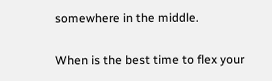somewhere in the middle.

When is the best time to flex your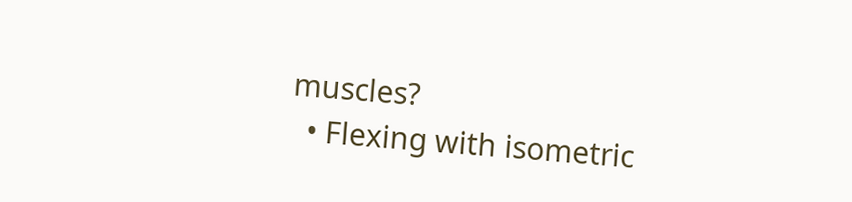muscles?
  • Flexing with isometric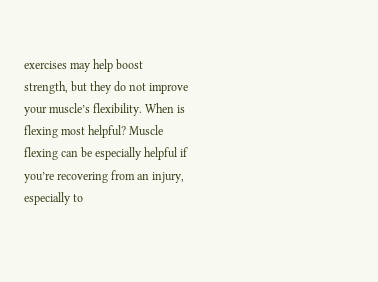exercises may help boost strength, but they do not improve your muscle’s flexibility. When is flexing most helpful? Muscle flexing can be especially helpful if you’re recovering from an injury, especially to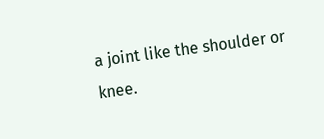a joint like the shoulder or knee.